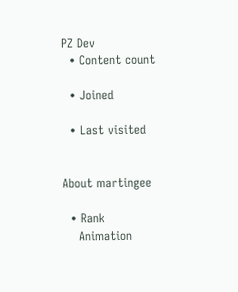PZ Dev
  • Content count

  • Joined

  • Last visited


About martingee

  • Rank
    Animation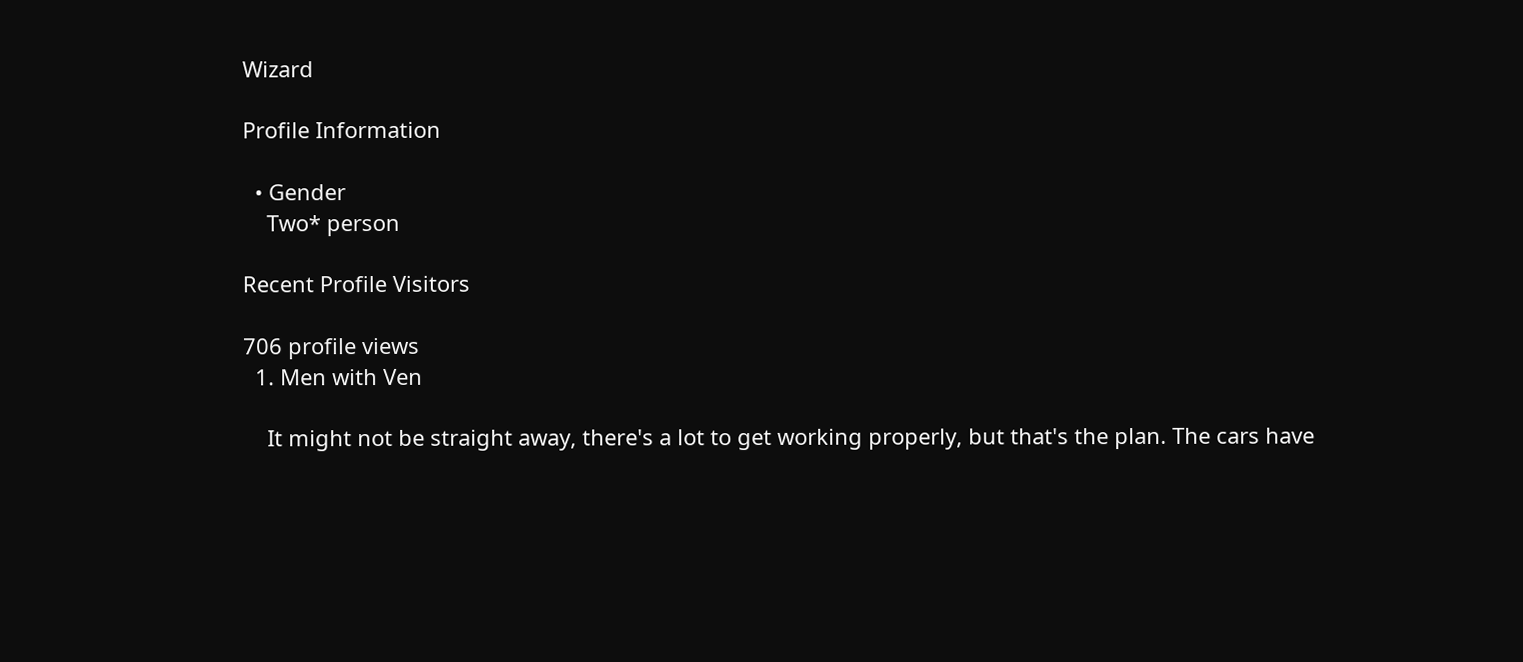Wizard

Profile Information

  • Gender
    Two* person

Recent Profile Visitors

706 profile views
  1. Men with Ven

    It might not be straight away, there's a lot to get working properly, but that's the plan. The cars have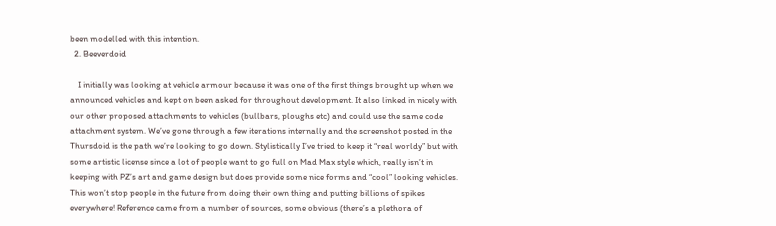been modelled with this intention.
  2. Beeverdoid

    I initially was looking at vehicle armour because it was one of the first things brought up when we announced vehicles and kept on been asked for throughout development. It also linked in nicely with our other proposed attachments to vehicles (bullbars, ploughs etc) and could use the same code attachment system. We’ve gone through a few iterations internally and the screenshot posted in the Thursdoid is the path we’re looking to go down. Stylistically I’ve tried to keep it “real worldy” but with some artistic license since a lot of people want to go full on Mad Max style which, really isn’t in keeping with PZ’s art and game design but does provide some nice forms and “cool” looking vehicles. This won’t stop people in the future from doing their own thing and putting billions of spikes everywhere! Reference came from a number of sources, some obvious (there’s a plethora of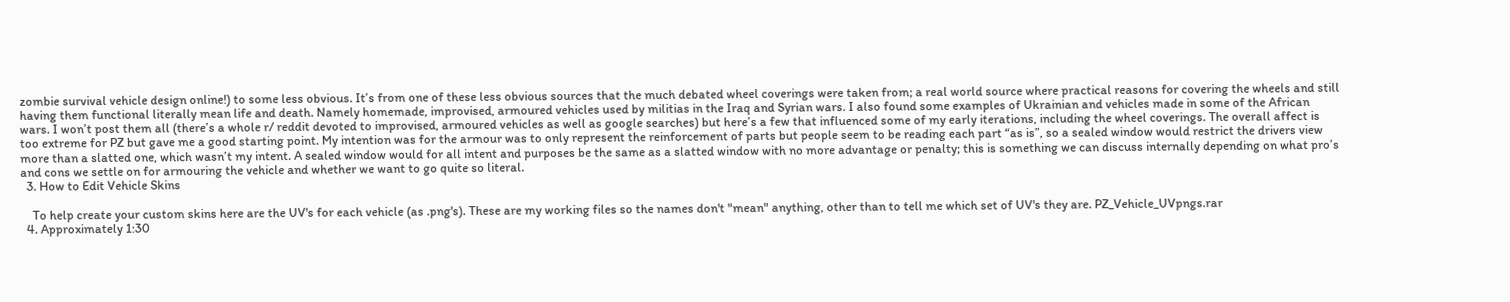zombie survival vehicle design online!) to some less obvious. It’s from one of these less obvious sources that the much debated wheel coverings were taken from; a real world source where practical reasons for covering the wheels and still having them functional literally mean life and death. Namely homemade, improvised, armoured vehicles used by militias in the Iraq and Syrian wars. I also found some examples of Ukrainian and vehicles made in some of the African wars. I won’t post them all (there’s a whole r/ reddit devoted to improvised, armoured vehicles as well as google searches) but here’s a few that influenced some of my early iterations, including the wheel coverings. The overall affect is too extreme for PZ but gave me a good starting point. My intention was for the armour was to only represent the reinforcement of parts but people seem to be reading each part “as is”, so a sealed window would restrict the drivers view more than a slatted one, which wasn’t my intent. A sealed window would for all intent and purposes be the same as a slatted window with no more advantage or penalty; this is something we can discuss internally depending on what pro’s and cons we settle on for armouring the vehicle and whether we want to go quite so literal.
  3. How to Edit Vehicle Skins

    To help create your custom skins here are the UV's for each vehicle (as .png's). These are my working files so the names don't "mean" anything, other than to tell me which set of UV's they are. PZ_Vehicle_UVpngs.rar
  4. Approximately 1:30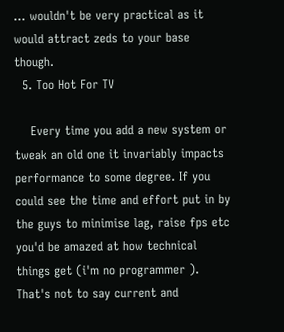... wouldn't be very practical as it would attract zeds to your base though.
  5. Too Hot For TV

    Every time you add a new system or tweak an old one it invariably impacts performance to some degree. If you could see the time and effort put in by the guys to minimise lag, raise fps etc you'd be amazed at how technical things get (i'm no programmer ). That's not to say current and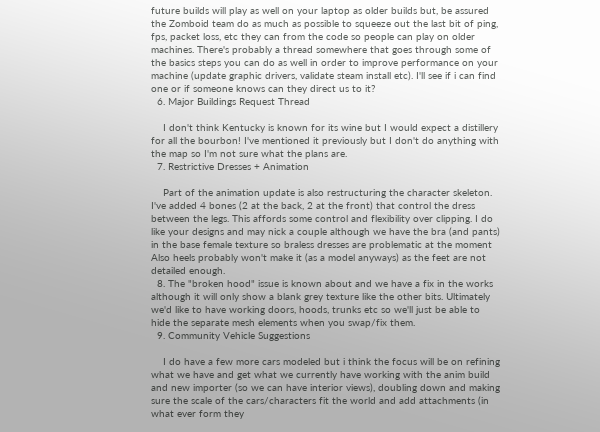future builds will play as well on your laptop as older builds but, be assured the Zomboid team do as much as possible to squeeze out the last bit of ping, fps, packet loss, etc they can from the code so people can play on older machines. There's probably a thread somewhere that goes through some of the basics steps you can do as well in order to improve performance on your machine (update graphic drivers, validate steam install etc). I'll see if i can find one or if someone knows can they direct us to it?
  6. Major Buildings Request Thread

    I don't think Kentucky is known for its wine but I would expect a distillery for all the bourbon! I've mentioned it previously but I don't do anything with the map so I'm not sure what the plans are.
  7. Restrictive Dresses + Animation

    Part of the animation update is also restructuring the character skeleton. I've added 4 bones (2 at the back, 2 at the front) that control the dress between the legs. This affords some control and flexibility over clipping. I do like your designs and may nick a couple although we have the bra (and pants) in the base female texture so braless dresses are problematic at the moment Also heels probably won't make it (as a model anyways) as the feet are not detailed enough.
  8. The "broken hood" issue is known about and we have a fix in the works although it will only show a blank grey texture like the other bits. Ultimately we'd like to have working doors, hoods, trunks etc so we'll just be able to hide the separate mesh elements when you swap/fix them.
  9. Community Vehicle Suggestions

    I do have a few more cars modeled but i think the focus will be on refining what we have and get what we currently have working with the anim build and new importer (so we can have interior views), doubling down and making sure the scale of the cars/characters fit the world and add attachments (in what ever form they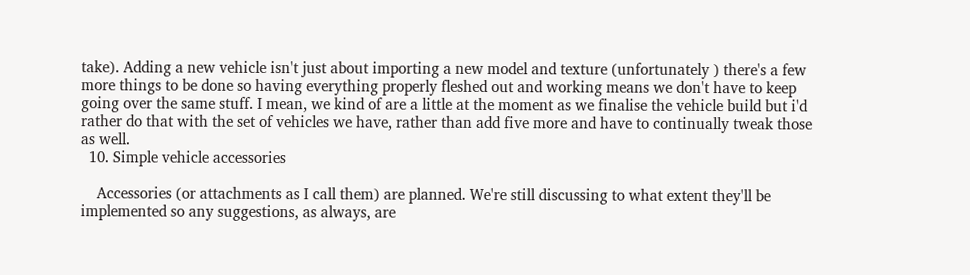take). Adding a new vehicle isn't just about importing a new model and texture (unfortunately ) there's a few more things to be done so having everything properly fleshed out and working means we don't have to keep going over the same stuff. I mean, we kind of are a little at the moment as we finalise the vehicle build but i'd rather do that with the set of vehicles we have, rather than add five more and have to continually tweak those as well.
  10. Simple vehicle accessories

    Accessories (or attachments as I call them) are planned. We're still discussing to what extent they'll be implemented so any suggestions, as always, are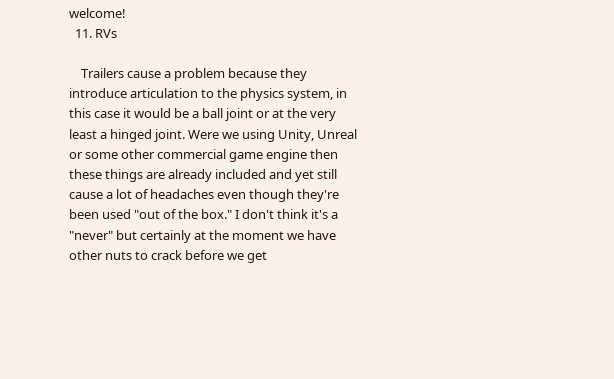welcome!
  11. RVs

    Trailers cause a problem because they introduce articulation to the physics system, in this case it would be a ball joint or at the very least a hinged joint. Were we using Unity, Unreal or some other commercial game engine then these things are already included and yet still cause a lot of headaches even though they're been used "out of the box." I don't think it's a "never" but certainly at the moment we have other nuts to crack before we get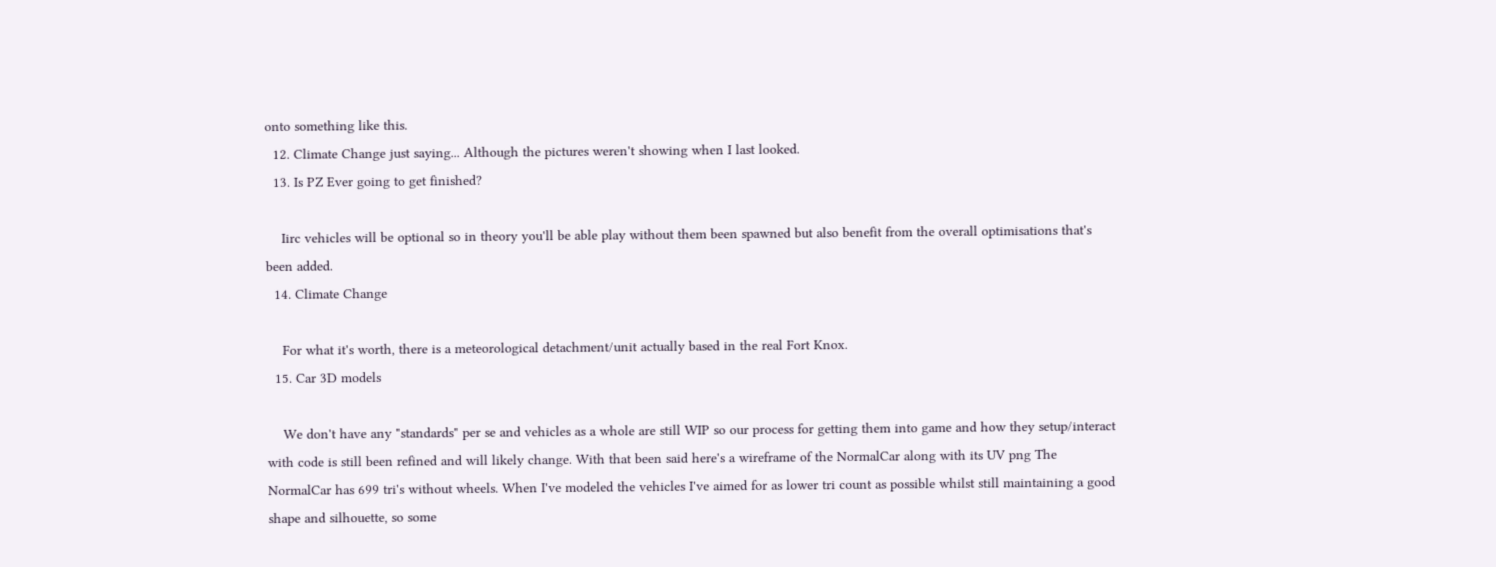onto something like this.
  12. Climate Change just saying... Although the pictures weren't showing when I last looked.
  13. Is PZ Ever going to get finished?

    Iirc vehicles will be optional so in theory you'll be able play without them been spawned but also benefit from the overall optimisations that's been added.
  14. Climate Change

    For what it's worth, there is a meteorological detachment/unit actually based in the real Fort Knox.
  15. Car 3D models

    We don't have any "standards" per se and vehicles as a whole are still WIP so our process for getting them into game and how they setup/interact with code is still been refined and will likely change. With that been said here's a wireframe of the NormalCar along with its UV png The NormalCar has 699 tri's without wheels. When I've modeled the vehicles I've aimed for as lower tri count as possible whilst still maintaining a good shape and silhouette, so some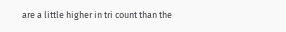are a little higher in tri count than the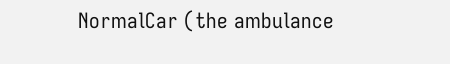NormalCar (the ambulance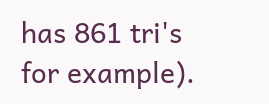has 861 tri's for example).